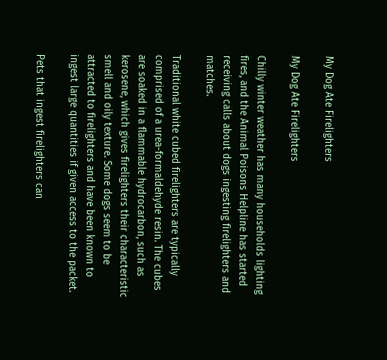My Dog Ate Firelighters

My Dog Ate Firelighters

Chilly winter weather has many households lighting fires, and the Animal Poisons Helpline has started receiving calls about dogs ingesting firelighters and matches.

Traditional white cubed firelighters are typically comprised of a urea-formaldehyde resin. The cubes are soaked in a flammable hydrocarbon, such as kerosene, which gives firelighters their characteristic smell and oily texture. Some dogs seem to be attracted to firelighters and have been known to ingest large quantities if given access to the packet.

Pets that ingest firelighters can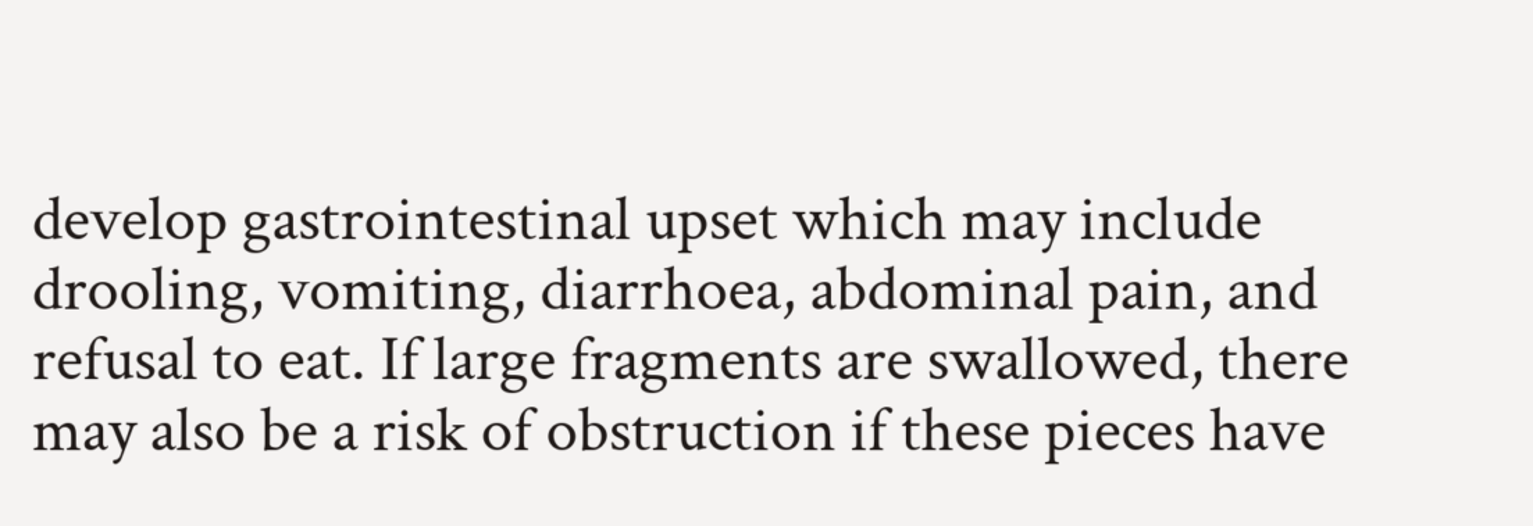develop gastrointestinal upset which may include drooling, vomiting, diarrhoea, abdominal pain, and refusal to eat. If large fragments are swallowed, there may also be a risk of obstruction if these pieces have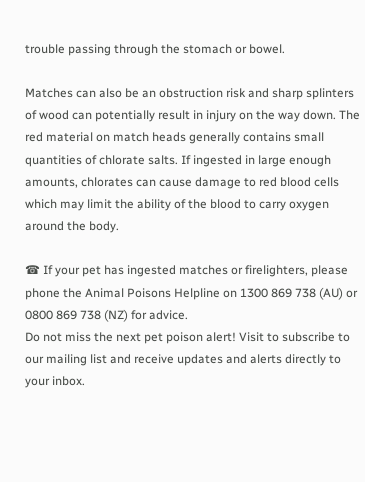trouble passing through the stomach or bowel.

Matches can also be an obstruction risk and sharp splinters of wood can potentially result in injury on the way down. The red material on match heads generally contains small quantities of chlorate salts. If ingested in large enough amounts, chlorates can cause damage to red blood cells which may limit the ability of the blood to carry oxygen around the body.

☎ If your pet has ingested matches or firelighters, please phone the Animal Poisons Helpline on 1300 869 738 (AU) or 0800 869 738 (NZ) for advice.
Do not miss the next pet poison alert! Visit to subscribe to our mailing list and receive updates and alerts directly to your inbox.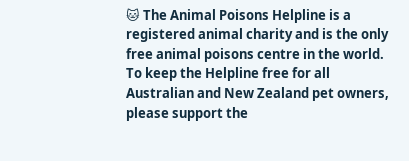🐱 The Animal Poisons Helpline is a registered animal charity and is the only free animal poisons centre in the world. To keep the Helpline free for all Australian and New Zealand pet owners, please support the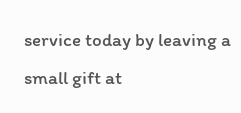service today by leaving a small gift at